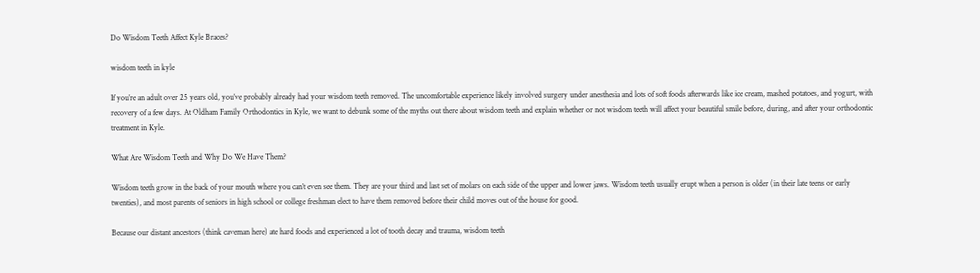Do Wisdom Teeth Affect Kyle Braces?

wisdom teeth in kyle

If you’re an adult over 25 years old, you’ve probably already had your wisdom teeth removed. The uncomfortable experience likely involved surgery under anesthesia and lots of soft foods afterwards like ice cream, mashed potatoes, and yogurt, with recovery of a few days. At Oldham Family Orthodontics in Kyle, we want to debunk some of the myths out there about wisdom teeth and explain whether or not wisdom teeth will affect your beautiful smile before, during, and after your orthodontic treatment in Kyle.

What Are Wisdom Teeth and Why Do We Have Them?

Wisdom teeth grow in the back of your mouth where you can’t even see them. They are your third and last set of molars on each side of the upper and lower jaws. Wisdom teeth usually erupt when a person is older (in their late teens or early twenties), and most parents of seniors in high school or college freshman elect to have them removed before their child moves out of the house for good.

Because our distant ancestors (think caveman here) ate hard foods and experienced a lot of tooth decay and trauma, wisdom teeth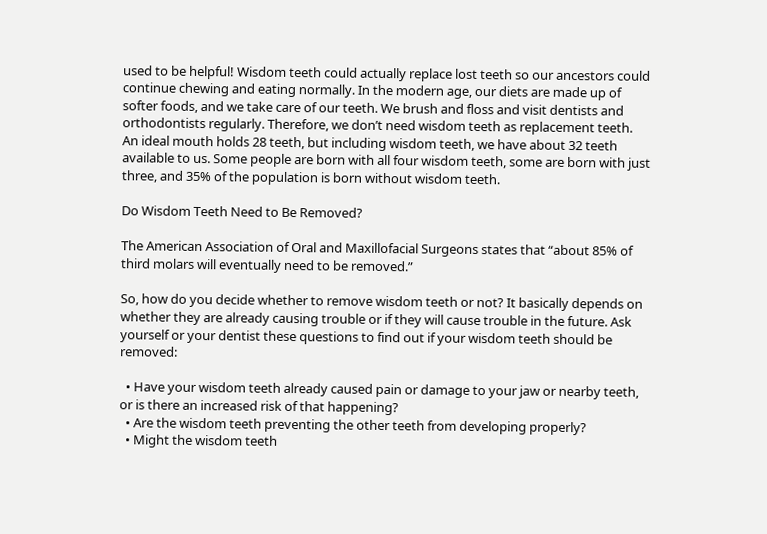used to be helpful! Wisdom teeth could actually replace lost teeth so our ancestors could continue chewing and eating normally. In the modern age, our diets are made up of softer foods, and we take care of our teeth. We brush and floss and visit dentists and orthodontists regularly. Therefore, we don’t need wisdom teeth as replacement teeth. An ideal mouth holds 28 teeth, but including wisdom teeth, we have about 32 teeth available to us. Some people are born with all four wisdom teeth, some are born with just three, and 35% of the population is born without wisdom teeth.

Do Wisdom Teeth Need to Be Removed?

The American Association of Oral and Maxillofacial Surgeons states that “about 85% of third molars will eventually need to be removed.”

So, how do you decide whether to remove wisdom teeth or not? It basically depends on whether they are already causing trouble or if they will cause trouble in the future. Ask yourself or your dentist these questions to find out if your wisdom teeth should be removed:

  • Have your wisdom teeth already caused pain or damage to your jaw or nearby teeth, or is there an increased risk of that happening?
  • Are the wisdom teeth preventing the other teeth from developing properly?
  • Might the wisdom teeth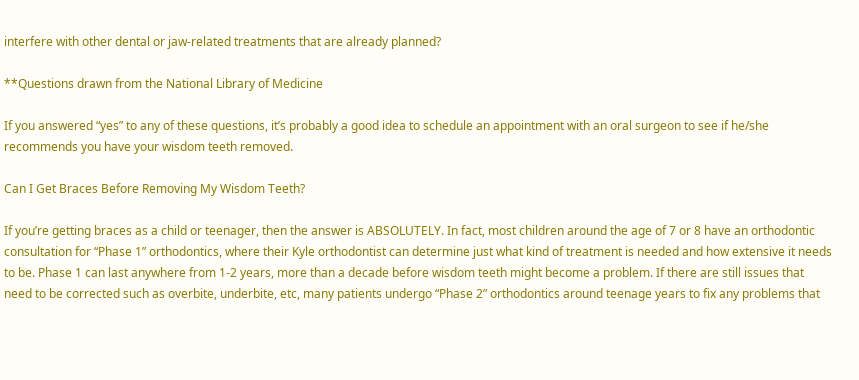interfere with other dental or jaw-related treatments that are already planned?

**Questions drawn from the National Library of Medicine

If you answered “yes” to any of these questions, it’s probably a good idea to schedule an appointment with an oral surgeon to see if he/she recommends you have your wisdom teeth removed.

Can I Get Braces Before Removing My Wisdom Teeth?

If you’re getting braces as a child or teenager, then the answer is ABSOLUTELY. In fact, most children around the age of 7 or 8 have an orthodontic consultation for “Phase 1” orthodontics, where their Kyle orthodontist can determine just what kind of treatment is needed and how extensive it needs to be. Phase 1 can last anywhere from 1-2 years, more than a decade before wisdom teeth might become a problem. If there are still issues that need to be corrected such as overbite, underbite, etc, many patients undergo “Phase 2” orthodontics around teenage years to fix any problems that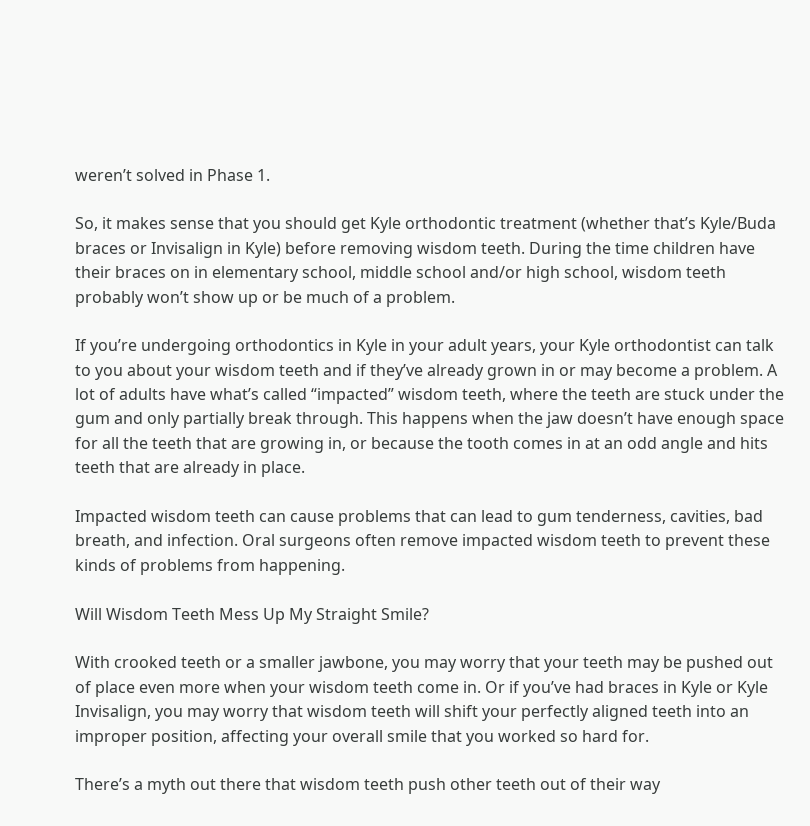weren’t solved in Phase 1.

So, it makes sense that you should get Kyle orthodontic treatment (whether that’s Kyle/Buda braces or Invisalign in Kyle) before removing wisdom teeth. During the time children have their braces on in elementary school, middle school and/or high school, wisdom teeth probably won’t show up or be much of a problem.

If you’re undergoing orthodontics in Kyle in your adult years, your Kyle orthodontist can talk to you about your wisdom teeth and if they’ve already grown in or may become a problem. A lot of adults have what’s called “impacted” wisdom teeth, where the teeth are stuck under the gum and only partially break through. This happens when the jaw doesn’t have enough space for all the teeth that are growing in, or because the tooth comes in at an odd angle and hits teeth that are already in place.

Impacted wisdom teeth can cause problems that can lead to gum tenderness, cavities, bad breath, and infection. Oral surgeons often remove impacted wisdom teeth to prevent these kinds of problems from happening.

Will Wisdom Teeth Mess Up My Straight Smile?

With crooked teeth or a smaller jawbone, you may worry that your teeth may be pushed out of place even more when your wisdom teeth come in. Or if you’ve had braces in Kyle or Kyle Invisalign, you may worry that wisdom teeth will shift your perfectly aligned teeth into an improper position, affecting your overall smile that you worked so hard for.

There’s a myth out there that wisdom teeth push other teeth out of their way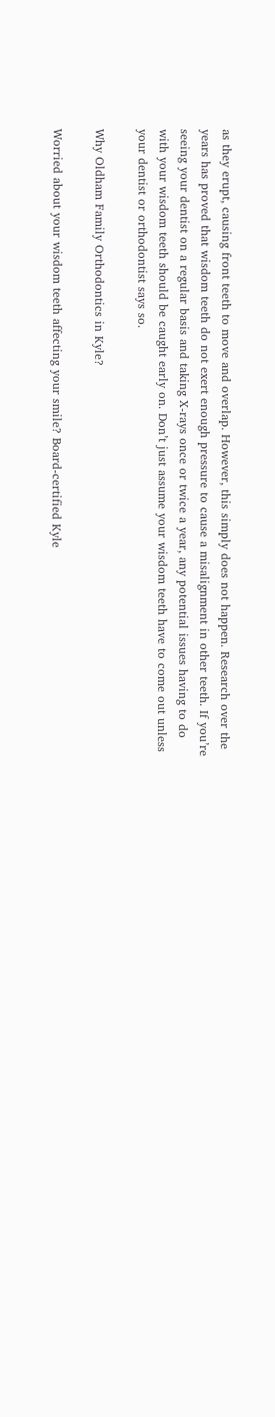as they erupt, causing front teeth to move and overlap. However, this simply does not happen. Research over the years has proved that wisdom teeth do not exert enough pressure to cause a misalignment in other teeth. If you’re seeing your dentist on a regular basis and taking X-rays once or twice a year, any potential issues having to do with your wisdom teeth should be caught early on. Don’t just assume your wisdom teeth have to come out unless your dentist or orthodontist says so.

Why Oldham Family Orthodontics in Kyle?

Worried about your wisdom teeth affecting your smile? Board-certified Kyle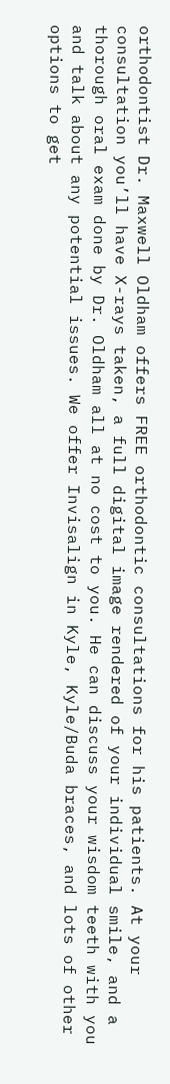orthodontist Dr. Maxwell Oldham offers FREE orthodontic consultations for his patients. At your consultation you’ll have X-rays taken, a full digital image rendered of your individual smile, and a thorough oral exam done by Dr. Oldham all at no cost to you. He can discuss your wisdom teeth with you and talk about any potential issues. We offer Invisalign in Kyle, Kyle/Buda braces, and lots of other options to get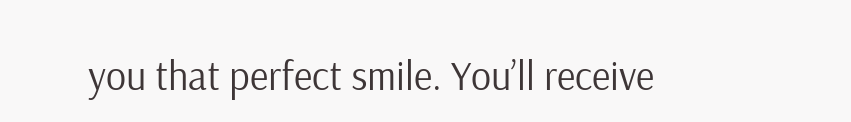you that perfect smile. You’ll receive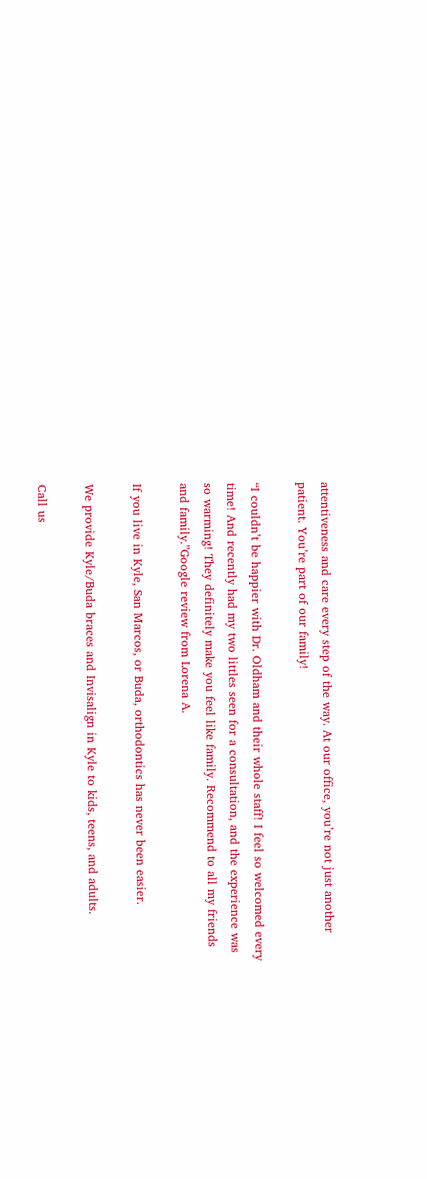attentiveness and care every step of the way. At our office, you’re not just another patient. You’re part of our family!

“I couldn’t be happier with Dr. Oldham and their whole staff! I feel so welcomed every time! And recently had my two littles seen for a consultation, and the experience was so warming! They definitely make you feel like family. Recommend to all my friends and family.”Google review from Lorena A.

If you live in Kyle, San Marcos, or Buda, orthodontics has never been easier.

We provide Kyle/Buda braces and Invisalign in Kyle to kids, teens, and adults.

Call us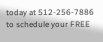today at 512-256-7886 to schedule your FREE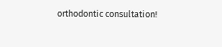orthodontic consultation!